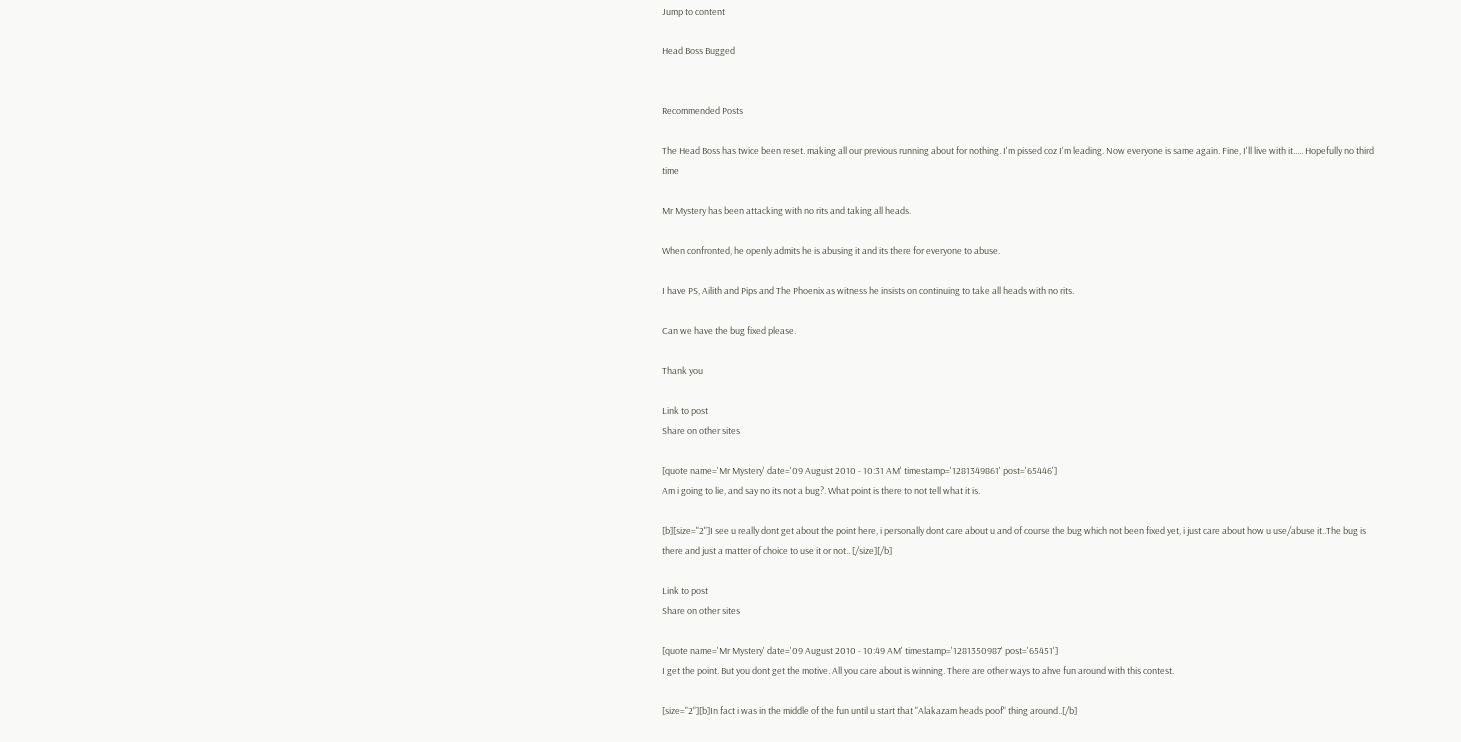Jump to content

Head Boss Bugged


Recommended Posts

The Head Boss has twice been reset. making all our previous running about for nothing. I'm pissed coz I'm leading. Now everyone is same again. Fine, I'll live with it..... Hopefully no third time

Mr Mystery has been attacking with no rits and taking all heads.

When confronted, he openly admits he is abusing it and its there for everyone to abuse.

I have PS, Ailith and Pips and The Phoenix as witness he insists on continuing to take all heads with no rits.

Can we have the bug fixed please.

Thank you

Link to post
Share on other sites

[quote name='Mr Mystery' date='09 August 2010 - 10:31 AM' timestamp='1281349861' post='65446']
Am i going to lie, and say no its not a bug?. What point is there to not tell what it is.

[b][size="2"]I see u really dont get about the point here, i personally dont care about u and of course the bug which not been fixed yet, i just care about how u use/abuse it..The bug is there and just a matter of choice to use it or not.. [/size][/b]

Link to post
Share on other sites

[quote name='Mr Mystery' date='09 August 2010 - 10:49 AM' timestamp='1281350987' post='65451']
I get the point. But you dont get the motive. All you care about is winning. There are other ways to ahve fun around with this contest.

[size="2"][b]In fact i was in the middle of the fun until u start that "Alakazam heads poof" thing around..[/b]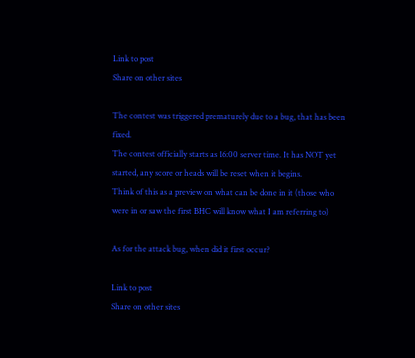Link to post
Share on other sites

The contest was triggered prematurely due to a bug, that has been fixed.
The contest officially starts as 16:00 server time. It has NOT yet started, any score or heads will be reset when it begins.
Think of this as a preview on what can be done in it (those who were in or saw the first BHC will know what I am referring to)

As for the attack bug, when did it first occur?

Link to post
Share on other sites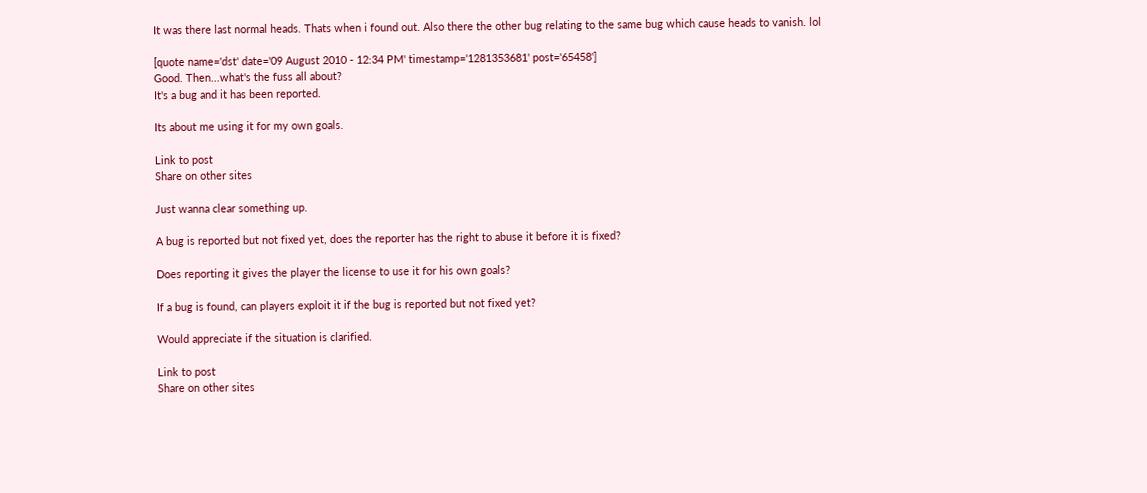It was there last normal heads. Thats when i found out. Also there the other bug relating to the same bug which cause heads to vanish. lol

[quote name='dst' date='09 August 2010 - 12:34 PM' timestamp='1281353681' post='65458']
Good. Then...what's the fuss all about?
It's a bug and it has been reported.

Its about me using it for my own goals.

Link to post
Share on other sites

Just wanna clear something up.

A bug is reported but not fixed yet, does the reporter has the right to abuse it before it is fixed?

Does reporting it gives the player the license to use it for his own goals?

If a bug is found, can players exploit it if the bug is reported but not fixed yet?

Would appreciate if the situation is clarified.

Link to post
Share on other sites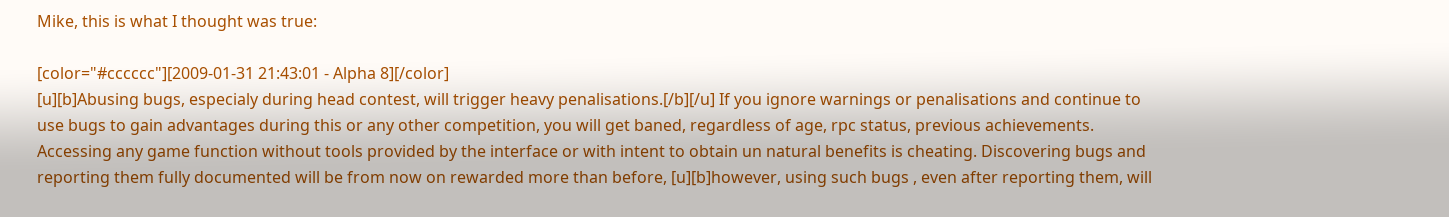Mike, this is what I thought was true:

[color="#cccccc"][2009-01-31 21:43:01 - Alpha 8][/color]
[u][b]Abusing bugs, especialy during head contest, will trigger heavy penalisations.[/b][/u] If you ignore warnings or penalisations and continue to use bugs to gain advantages during this or any other competition, you will get baned, regardless of age, rpc status, previous achievements. Accessing any game function without tools provided by the interface or with intent to obtain un natural benefits is cheating. Discovering bugs and reporting them fully documented will be from now on rewarded more than before, [u][b]however, using such bugs , even after reporting them, will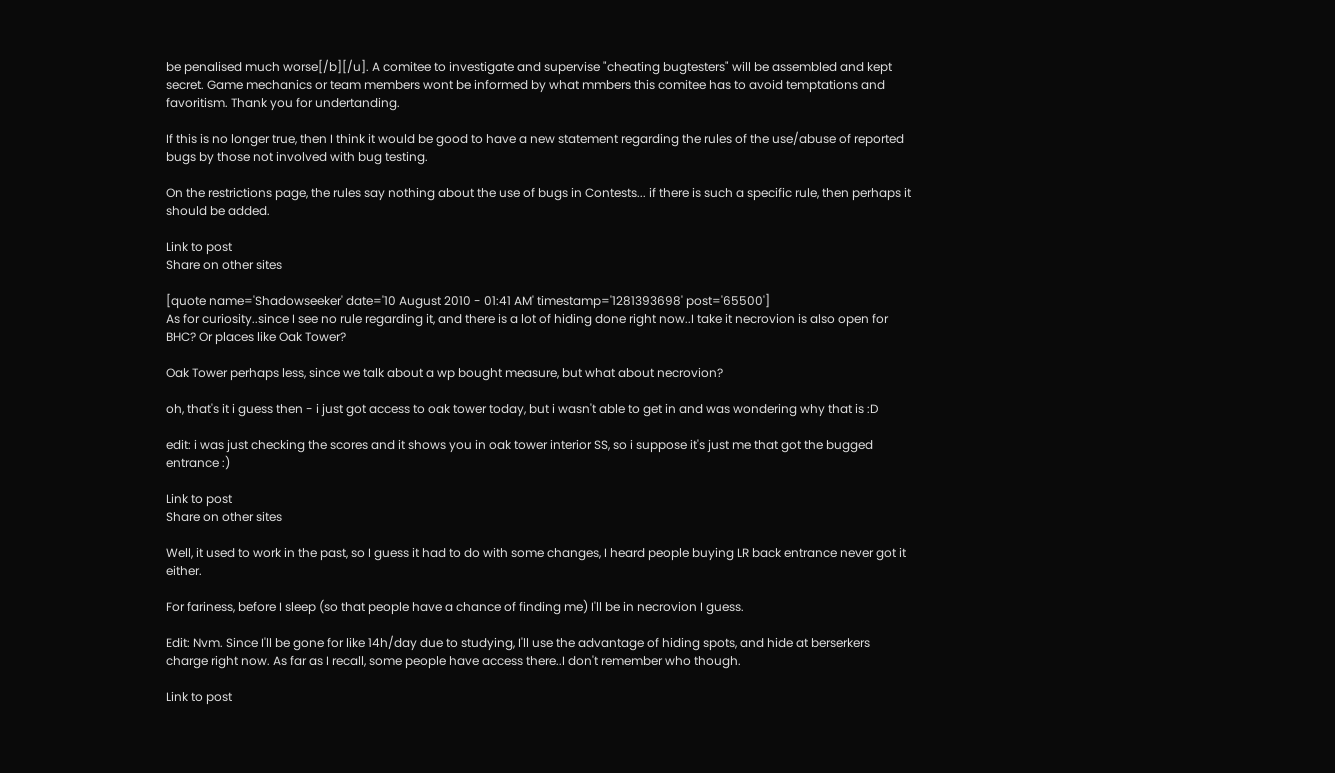be penalised much worse[/b][/u]. A comitee to investigate and supervise "cheating bugtesters" will be assembled and kept secret. Game mechanics or team members wont be informed by what mmbers this comitee has to avoid temptations and favoritism. Thank you for undertanding.

If this is no longer true, then I think it would be good to have a new statement regarding the rules of the use/abuse of reported bugs by those not involved with bug testing.

On the restrictions page, the rules say nothing about the use of bugs in Contests... if there is such a specific rule, then perhaps it should be added.

Link to post
Share on other sites

[quote name='Shadowseeker' date='10 August 2010 - 01:41 AM' timestamp='1281393698' post='65500']
As for curiosity..since I see no rule regarding it, and there is a lot of hiding done right now..I take it necrovion is also open for BHC? Or places like Oak Tower?

Oak Tower perhaps less, since we talk about a wp bought measure, but what about necrovion?

oh, that's it i guess then - i just got access to oak tower today, but i wasn't able to get in and was wondering why that is :D

edit: i was just checking the scores and it shows you in oak tower interior SS, so i suppose it's just me that got the bugged entrance :)

Link to post
Share on other sites

Well, it used to work in the past, so I guess it had to do with some changes, I heard people buying LR back entrance never got it either.

For fariness, before I sleep (so that people have a chance of finding me) I'll be in necrovion I guess.

Edit: Nvm. Since I'll be gone for like 14h/day due to studying, I'll use the advantage of hiding spots, and hide at berserkers charge right now. As far as I recall, some people have access there..I don't remember who though.

Link to post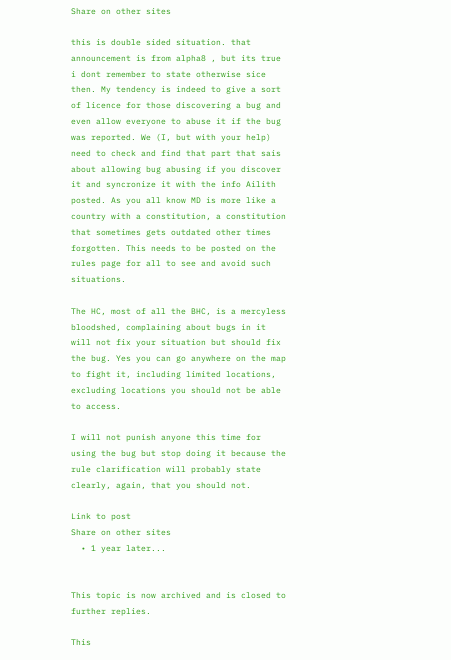Share on other sites

this is double sided situation. that announcement is from alpha8 , but its true i dont remember to state otherwise sice then. My tendency is indeed to give a sort of licence for those discovering a bug and even allow everyone to abuse it if the bug was reported. We (I, but with your help) need to check and find that part that sais about allowing bug abusing if you discover it and syncronize it with the info Ailith posted. As you all know MD is more like a country with a constitution, a constitution that sometimes gets outdated other times forgotten. This needs to be posted on the rules page for all to see and avoid such situations.

The HC, most of all the BHC, is a mercyless bloodshed, complaining about bugs in it will not fix your situation but should fix the bug. Yes you can go anywhere on the map to fight it, including limited locations, excluding locations you should not be able to access.

I will not punish anyone this time for using the bug but stop doing it because the rule clarification will probably state clearly, again, that you should not.

Link to post
Share on other sites
  • 1 year later...


This topic is now archived and is closed to further replies.

This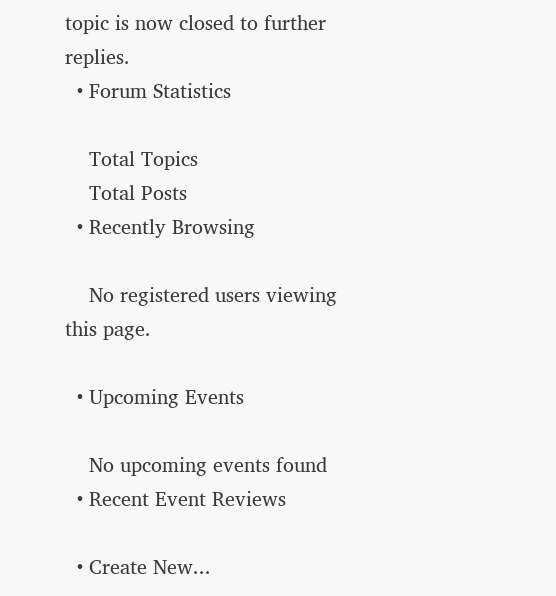topic is now closed to further replies.
  • Forum Statistics

    Total Topics
    Total Posts
  • Recently Browsing

    No registered users viewing this page.

  • Upcoming Events

    No upcoming events found
  • Recent Event Reviews

  • Create New...